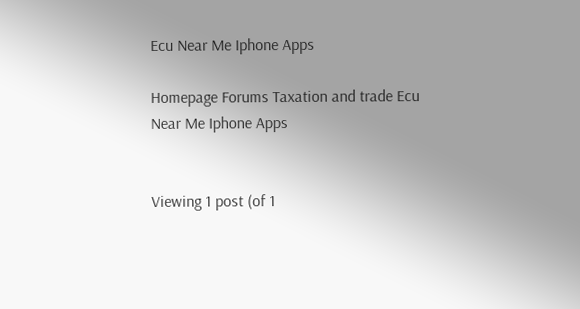Ecu Near Me Iphone Apps

Homepage Forums Taxation and trade Ecu Near Me Iphone Apps


Viewing 1 post (of 1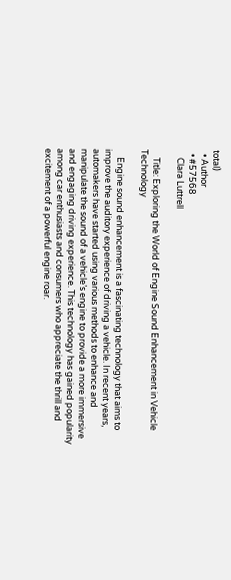total)
  • Author
  • #57568
    Clara Luttrell

    Title: Exploring the World of Engine Sound Enhancement in Vehicle Technology

    Engine sound enhancement is a fascinating technology that aims to improve the auditory experience of driving a vehicle. In recent years, automakers have started using various methods to enhance and manipulate the sound of a vehicle’s engine to provide a more immersive and engaging driving experience. This technology has gained popularity among car enthusiasts and consumers who appreciate the thrill and excitement of a powerful engine roar.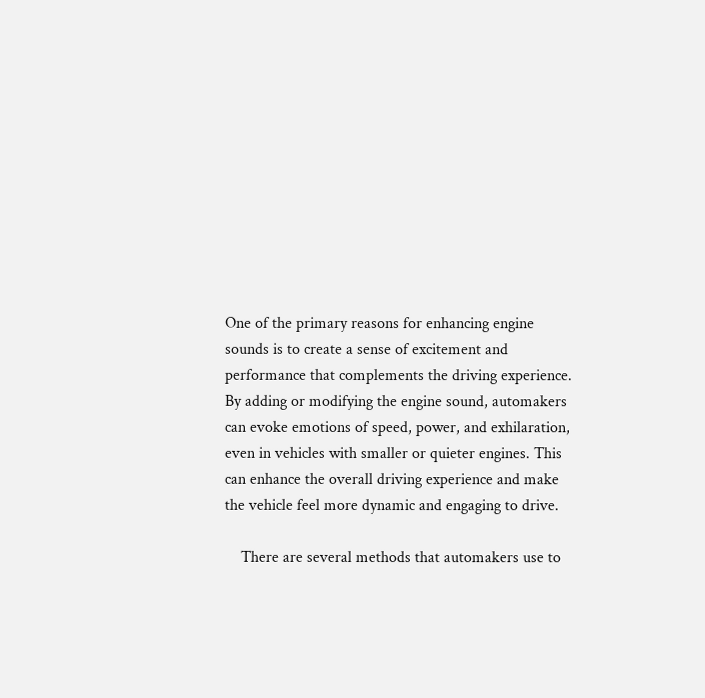One of the primary reasons for enhancing engine sounds is to create a sense of excitement and performance that complements the driving experience. By adding or modifying the engine sound, automakers can evoke emotions of speed, power, and exhilaration, even in vehicles with smaller or quieter engines. This can enhance the overall driving experience and make the vehicle feel more dynamic and engaging to drive.

    There are several methods that automakers use to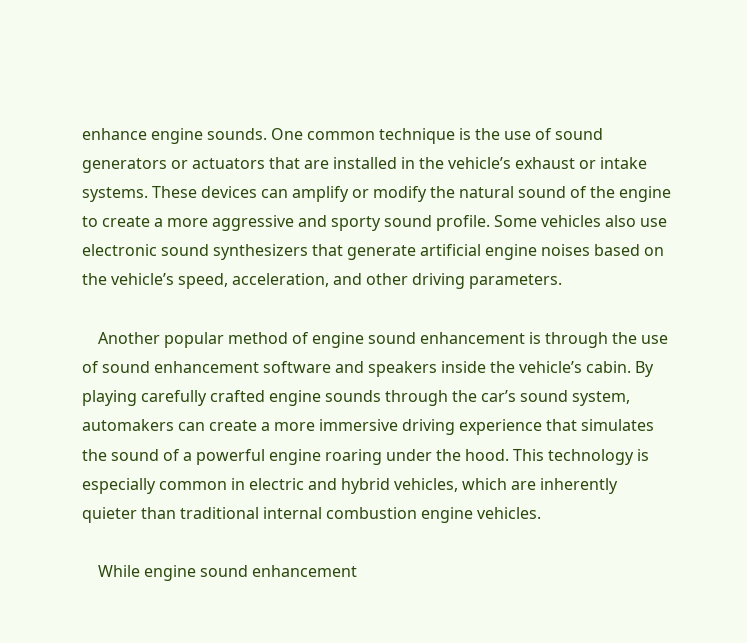enhance engine sounds. One common technique is the use of sound generators or actuators that are installed in the vehicle’s exhaust or intake systems. These devices can amplify or modify the natural sound of the engine to create a more aggressive and sporty sound profile. Some vehicles also use electronic sound synthesizers that generate artificial engine noises based on the vehicle’s speed, acceleration, and other driving parameters.

    Another popular method of engine sound enhancement is through the use of sound enhancement software and speakers inside the vehicle’s cabin. By playing carefully crafted engine sounds through the car’s sound system, automakers can create a more immersive driving experience that simulates the sound of a powerful engine roaring under the hood. This technology is especially common in electric and hybrid vehicles, which are inherently quieter than traditional internal combustion engine vehicles.

    While engine sound enhancement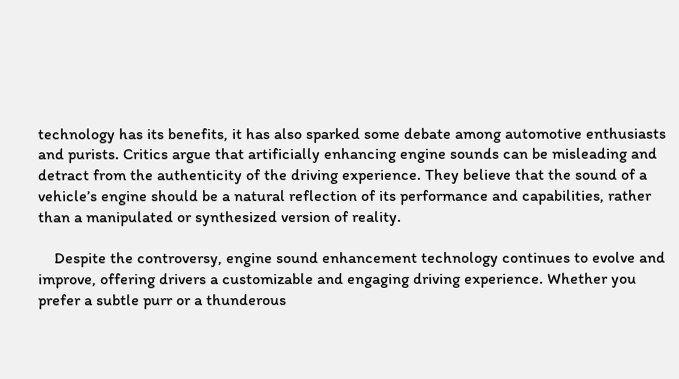technology has its benefits, it has also sparked some debate among automotive enthusiasts and purists. Critics argue that artificially enhancing engine sounds can be misleading and detract from the authenticity of the driving experience. They believe that the sound of a vehicle’s engine should be a natural reflection of its performance and capabilities, rather than a manipulated or synthesized version of reality.

    Despite the controversy, engine sound enhancement technology continues to evolve and improve, offering drivers a customizable and engaging driving experience. Whether you prefer a subtle purr or a thunderous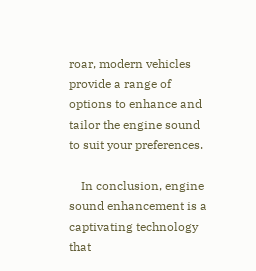roar, modern vehicles provide a range of options to enhance and tailor the engine sound to suit your preferences.

    In conclusion, engine sound enhancement is a captivating technology that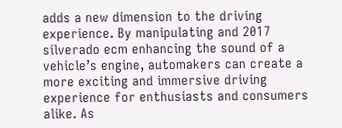adds a new dimension to the driving experience. By manipulating and 2017 silverado ecm enhancing the sound of a vehicle’s engine, automakers can create a more exciting and immersive driving experience for enthusiasts and consumers alike. As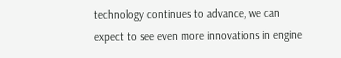technology continues to advance, we can expect to see even more innovations in engine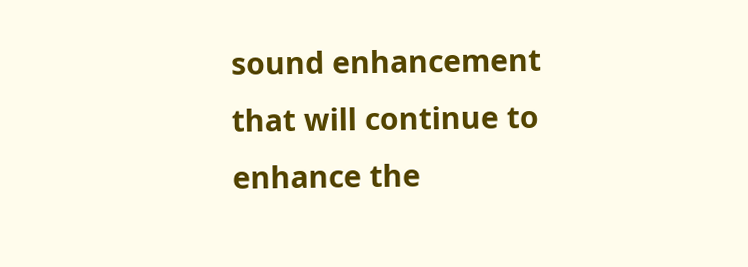sound enhancement that will continue to enhance the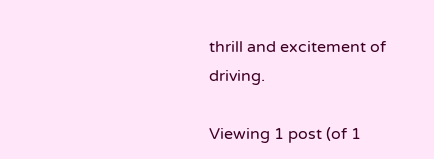thrill and excitement of driving.

Viewing 1 post (of 1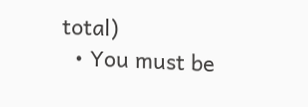total)
  • You must be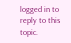logged in to reply to this topic.